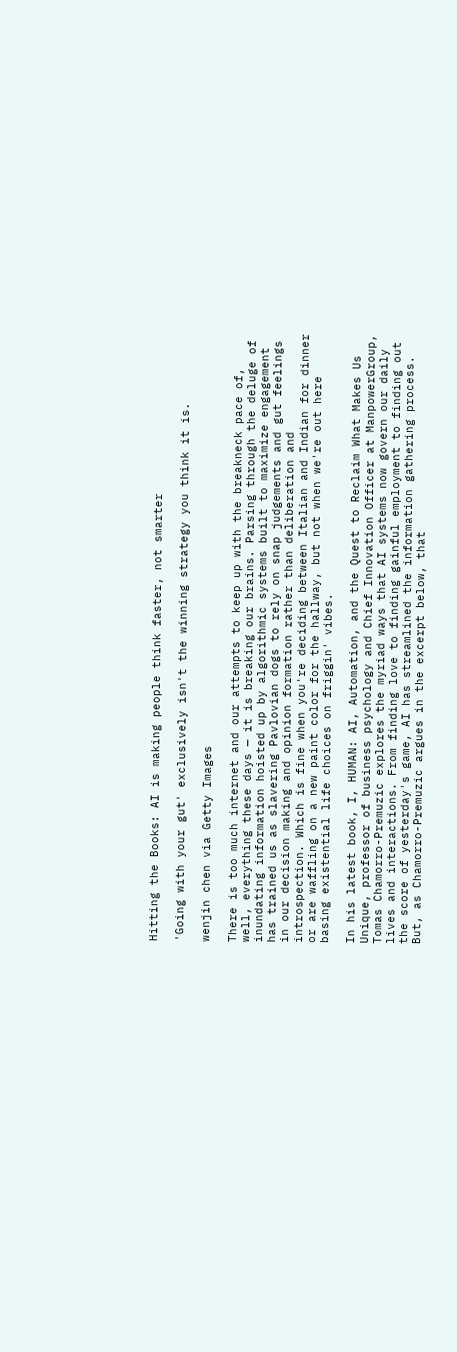Hitting the Books: AI is making people think faster, not smarter

'Going with your gut' exclusively isn't the winning strategy you think it is.

wenjin chen via Getty Images

There is too much internet and our attempts to keep up with the breakneck pace of, well, everything these days — it is breaking our brains. Parsing through the deluge of inundating information hoisted up by algorithmic systems built to maximize engagement has trained us as slavering Pavlovian dogs to rely on snap judgements and gut feelings in our decision making and opinion formation rather than deliberation and introspection. Which is fine when you're deciding between Italian and Indian for dinner or are waffling on a new paint color for the hallway, but not when we're out here basing existential life choices on friggin' vibes.

In his latest book, I, HUMAN: AI, Automation, and the Quest to Reclaim What Makes Us Unique, professor of business psychology and Chief Innovation Officer at ManpowerGroup, Tomas Chamorro-Premuzic explores the myriad ways that AI systems now govern our daily lives and interactions. From finding love to finding gainful employment to finding out the score of yesterday's game, AI has streamlined the information gathering process. But, as Chamorro-Premuzic argues in the excerpt below, that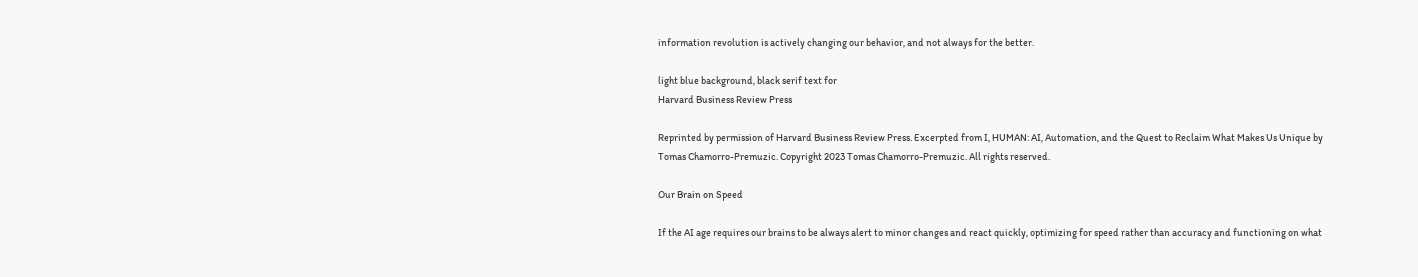information revolution is actively changing our behavior, and not always for the better.

light blue background, black serif text for
Harvard Business Review Press

Reprinted by permission of Harvard Business Review Press. Excerpted from I, HUMAN: AI, Automation, and the Quest to Reclaim What Makes Us Unique by Tomas Chamorro-Premuzic. Copyright 2023 Tomas Chamorro-Premuzic. All rights reserved.

Our Brain on Speed

If the AI age requires our brains to be always alert to minor changes and react quickly, optimizing for speed rather than accuracy and functioning on what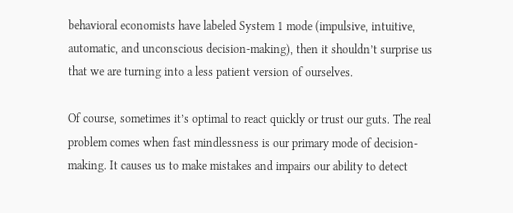behavioral economists have labeled System 1 mode (impulsive, intuitive, automatic, and unconscious decision-making), then it shouldn’t surprise us that we are turning into a less patient version of ourselves.

Of course, sometimes it’s optimal to react quickly or trust our guts. The real problem comes when fast mindlessness is our primary mode of decision-making. It causes us to make mistakes and impairs our ability to detect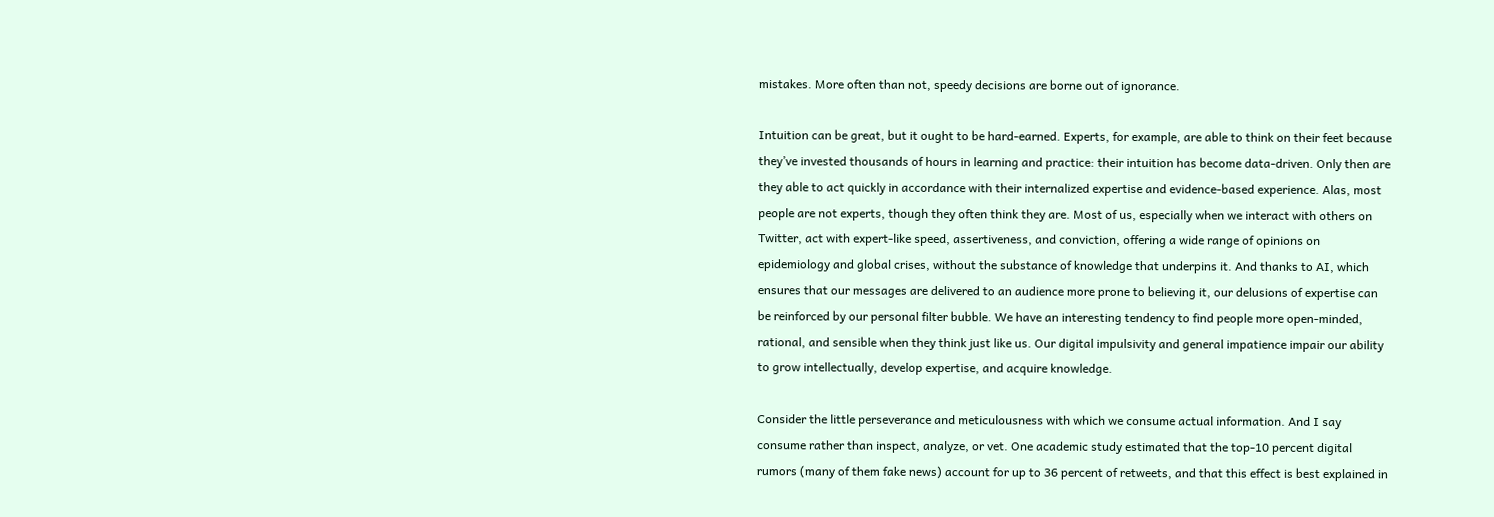mistakes. More often than not, speedy decisions are borne out of ignorance.

Intuition can be great, but it ought to be hard-earned. Experts, for example, are able to think on their feet because they’ve invested thousands of hours in learning and practice: their intuition has become data-driven. Only then are they able to act quickly in accordance with their internalized expertise and evidence-based experience. Alas, most people are not experts, though they often think they are. Most of us, especially when we interact with others on Twitter, act with expert-like speed, assertiveness, and conviction, offering a wide range of opinions on epidemiology and global crises, without the substance of knowledge that underpins it. And thanks to AI, which ensures that our messages are delivered to an audience more prone to believing it, our delusions of expertise can be reinforced by our personal filter bubble. We have an interesting tendency to find people more open-minded, rational, and sensible when they think just like us. Our digital impulsivity and general impatience impair our ability to grow intellectually, develop expertise, and acquire knowledge.

Consider the little perseverance and meticulousness with which we consume actual information. And I say consume rather than inspect, analyze, or vet. One academic study estimated that the top-10 percent digital rumors (many of them fake news) account for up to 36 percent of retweets, and that this effect is best explained in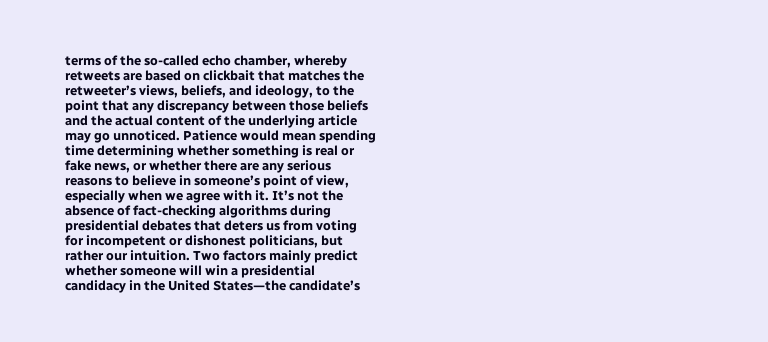terms of the so-called echo chamber, whereby retweets are based on clickbait that matches the retweeter’s views, beliefs, and ideology, to the point that any discrepancy between those beliefs and the actual content of the underlying article may go unnoticed. Patience would mean spending time determining whether something is real or fake news, or whether there are any serious reasons to believe in someone’s point of view, especially when we agree with it. It’s not the absence of fact-checking algorithms during presidential debates that deters us from voting for incompetent or dishonest politicians, but rather our intuition. Two factors mainly predict whether someone will win a presidential candidacy in the United States—the candidate’s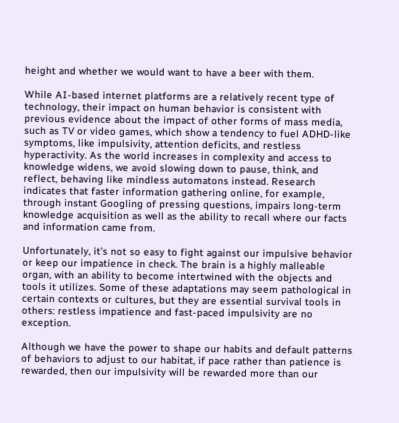height and whether we would want to have a beer with them.

While AI-based internet platforms are a relatively recent type of technology, their impact on human behavior is consistent with previous evidence about the impact of other forms of mass media, such as TV or video games, which show a tendency to fuel ADHD-like symptoms, like impulsivity, attention deficits, and restless hyperactivity. As the world increases in complexity and access to knowledge widens, we avoid slowing down to pause, think, and reflect, behaving like mindless automatons instead. Research indicates that faster information gathering online, for example, through instant Googling of pressing questions, impairs long-term knowledge acquisition as well as the ability to recall where our facts and information came from.

Unfortunately, it’s not so easy to fight against our impulsive behavior or keep our impatience in check. The brain is a highly malleable organ, with an ability to become intertwined with the objects and tools it utilizes. Some of these adaptations may seem pathological in certain contexts or cultures, but they are essential survival tools in others: restless impatience and fast-paced impulsivity are no exception.

Although we have the power to shape our habits and default patterns of behaviors to adjust to our habitat, if pace rather than patience is rewarded, then our impulsivity will be rewarded more than our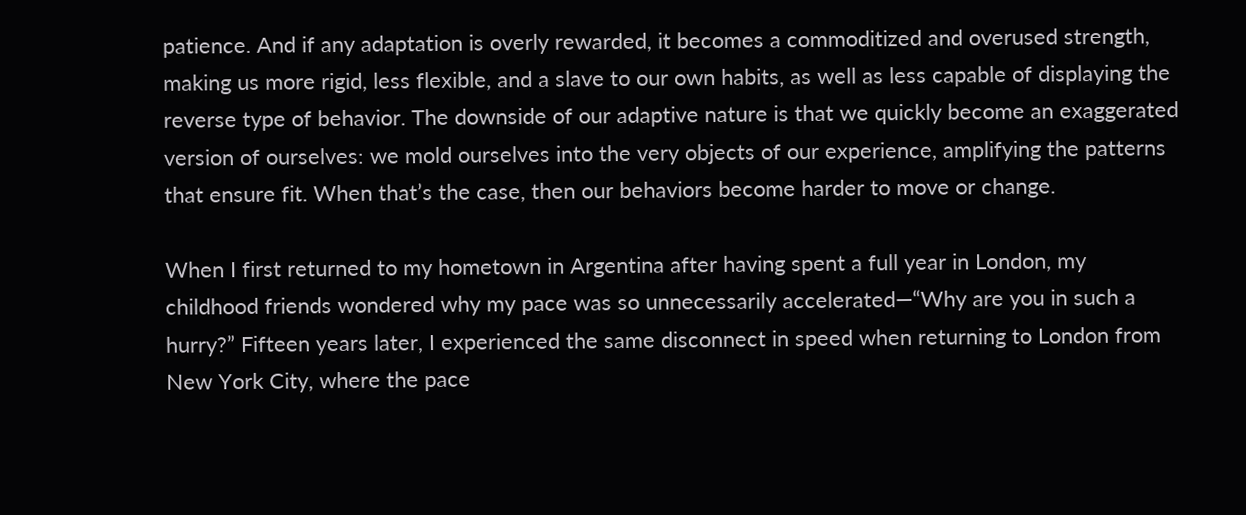patience. And if any adaptation is overly rewarded, it becomes a commoditized and overused strength, making us more rigid, less flexible, and a slave to our own habits, as well as less capable of displaying the reverse type of behavior. The downside of our adaptive nature is that we quickly become an exaggerated version of ourselves: we mold ourselves into the very objects of our experience, amplifying the patterns that ensure fit. When that’s the case, then our behaviors become harder to move or change.

When I first returned to my hometown in Argentina after having spent a full year in London, my childhood friends wondered why my pace was so unnecessarily accelerated—“Why are you in such a hurry?” Fifteen years later, I experienced the same disconnect in speed when returning to London from New York City, where the pace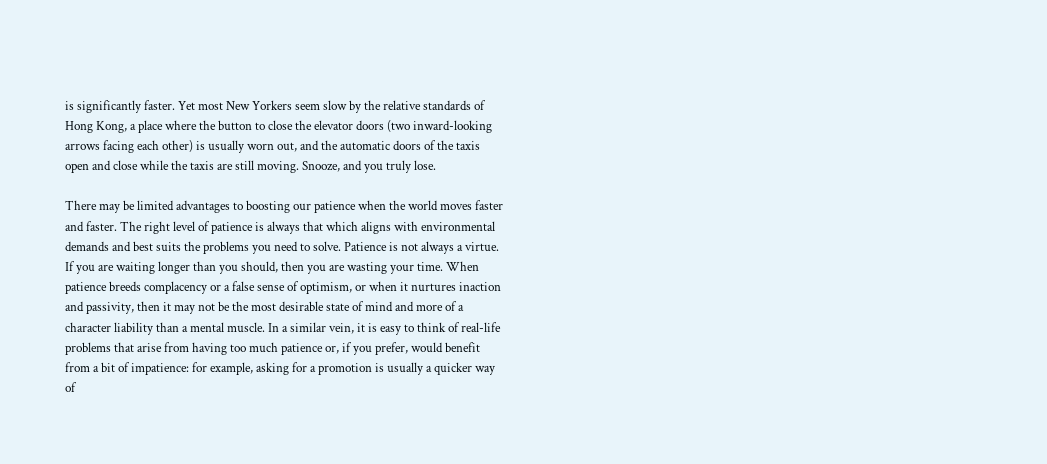is significantly faster. Yet most New Yorkers seem slow by the relative standards of Hong Kong, a place where the button to close the elevator doors (two inward-looking arrows facing each other) is usually worn out, and the automatic doors of the taxis open and close while the taxis are still moving. Snooze, and you truly lose.

There may be limited advantages to boosting our patience when the world moves faster and faster. The right level of patience is always that which aligns with environmental demands and best suits the problems you need to solve. Patience is not always a virtue. If you are waiting longer than you should, then you are wasting your time. When patience breeds complacency or a false sense of optimism, or when it nurtures inaction and passivity, then it may not be the most desirable state of mind and more of a character liability than a mental muscle. In a similar vein, it is easy to think of real-life problems that arise from having too much patience or, if you prefer, would benefit from a bit of impatience: for example, asking for a promotion is usually a quicker way of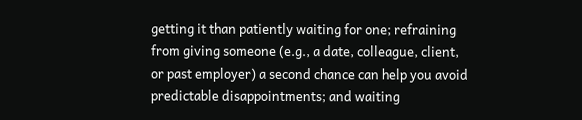getting it than patiently waiting for one; refraining from giving someone (e.g., a date, colleague, client, or past employer) a second chance can help you avoid predictable disappointments; and waiting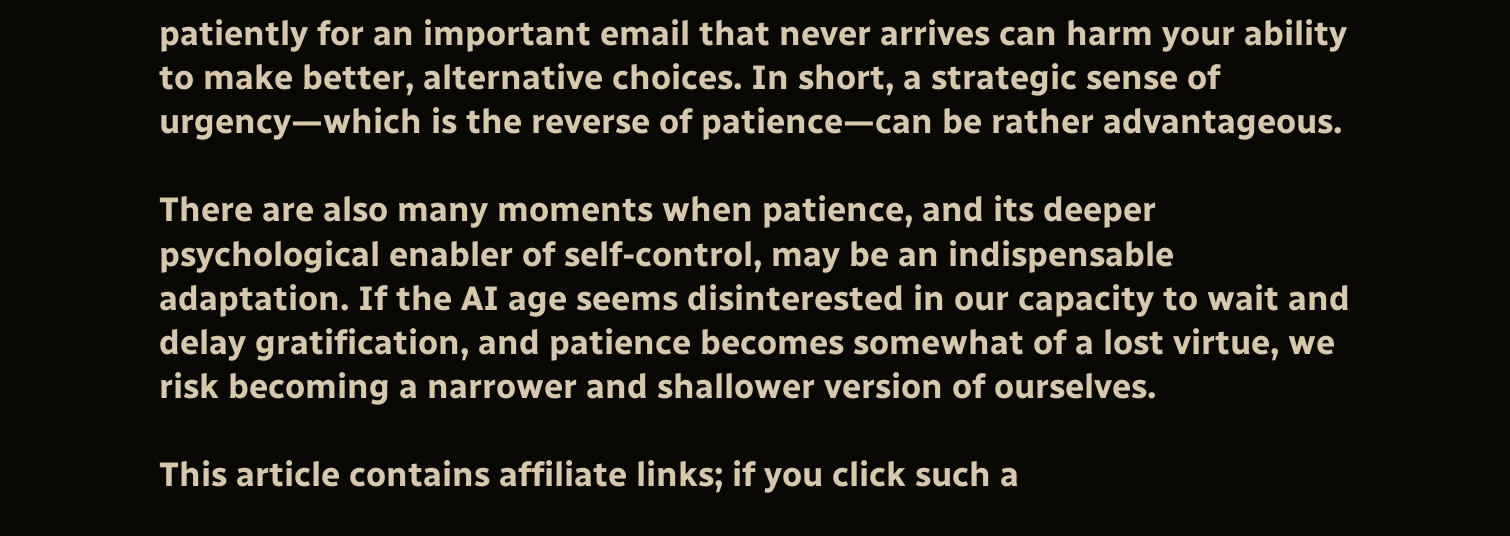patiently for an important email that never arrives can harm your ability to make better, alternative choices. In short, a strategic sense of urgency—which is the reverse of patience—can be rather advantageous.

There are also many moments when patience, and its deeper psychological enabler of self-control, may be an indispensable adaptation. If the AI age seems disinterested in our capacity to wait and delay gratification, and patience becomes somewhat of a lost virtue, we risk becoming a narrower and shallower version of ourselves.

This article contains affiliate links; if you click such a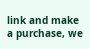link and make a purchase, we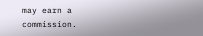may earn a commission.